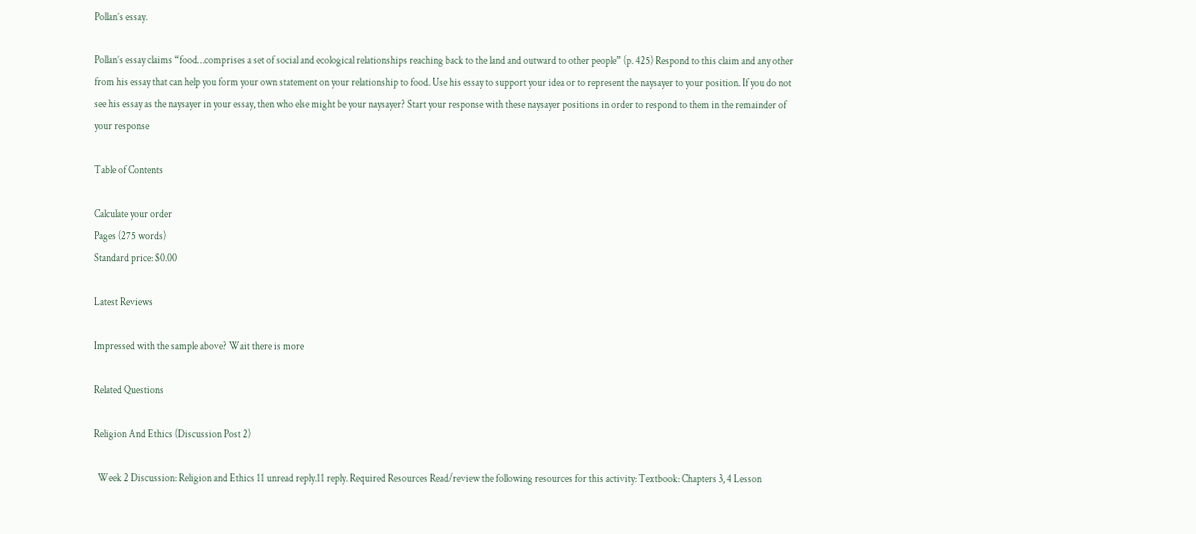Pollan’s essay.

Pollan’s essay claims “food…comprises a set of social and ecological relationships reaching back to the land and outward to other people” (p. 425) Respond to this claim and any other from his essay that can help you form your own statement on your relationship to food. Use his essay to support your idea or to represent the naysayer to your position. If you do not see his essay as the naysayer in your essay, then who else might be your naysayer? Start your response with these naysayer positions in order to respond to them in the remainder of your response

Table of Contents

Calculate your order
Pages (275 words)
Standard price: $0.00

Latest Reviews

Impressed with the sample above? Wait there is more

Related Questions

Religion And Ethics (Discussion Post 2)

  Week 2 Discussion: Religion and Ethics 11 unread reply.11 reply. Required Resources Read/review the following resources for this activity: Textbook: Chapters 3, 4 Lesson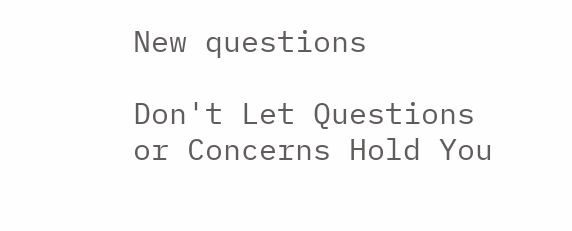New questions

Don't Let Questions or Concerns Hold You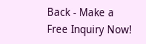Back - Make a Free Inquiry Now!